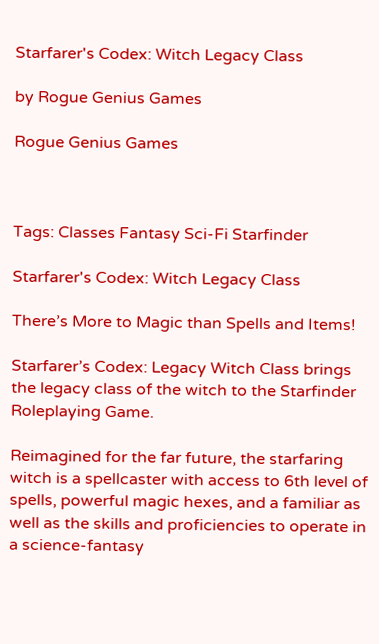Starfarer's Codex: Witch Legacy Class

by Rogue Genius Games

Rogue Genius Games



Tags: Classes Fantasy Sci-Fi Starfinder

Starfarer's Codex: Witch Legacy Class

There’s More to Magic than Spells and Items!

Starfarer’s Codex: Legacy Witch Class brings the legacy class of the witch to the Starfinder Roleplaying Game.

Reimagined for the far future, the starfaring witch is a spellcaster with access to 6th level of spells, powerful magic hexes, and a familiar as well as the skills and proficiencies to operate in a science-fantasy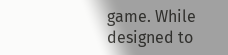game. While designed to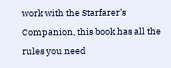work with the Starfarer’s Companion, this book has all the rules you need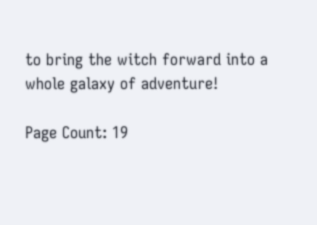to bring the witch forward into a whole galaxy of adventure!

Page Count: 19